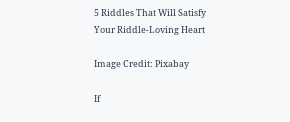5 Riddles That Will Satisfy Your Riddle-Loving Heart

Image Credit: Pixabay

If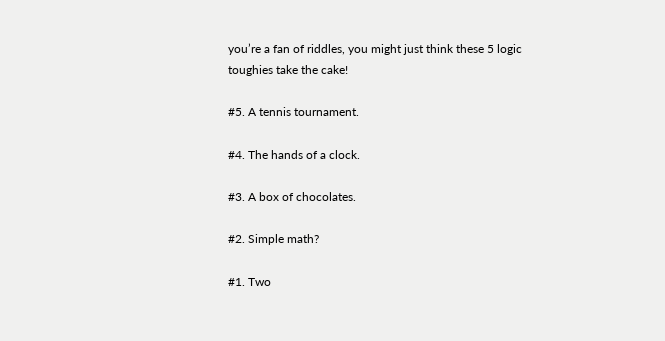you’re a fan of riddles, you might just think these 5 logic toughies take the cake!

#5. A tennis tournament.

#4. The hands of a clock.

#3. A box of chocolates.

#2. Simple math?

#1. Two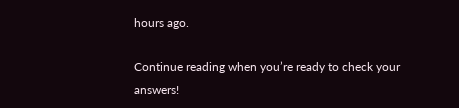hours ago.

Continue reading when you’re ready to check your answers!